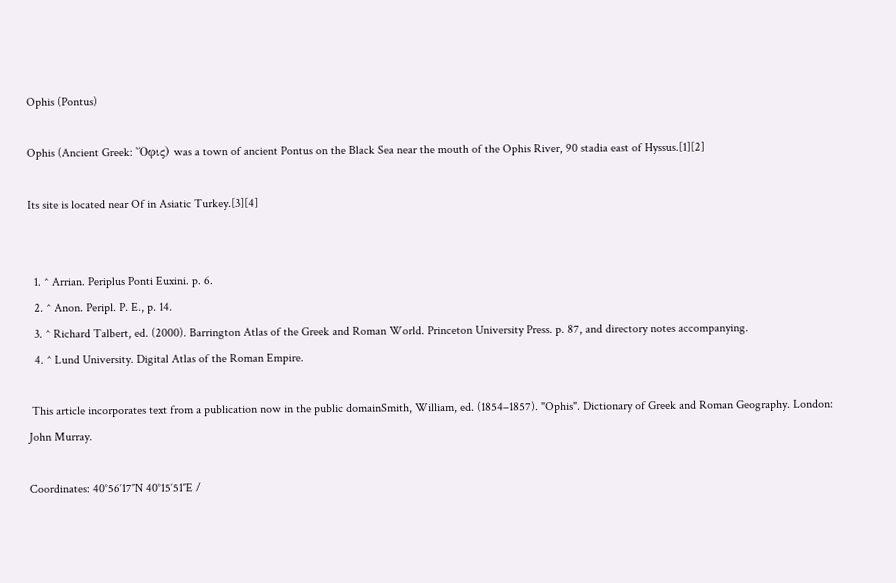Ophis (Pontus)

Ophis (Ancient Greek: Ὄφις) was a town of ancient Pontus on the Black Sea near the mouth of the Ophis River, 90 stadia east of Hyssus.[1][2]

Its site is located near Of in Asiatic Turkey.[3][4]


  1. ^ Arrian. Periplus Ponti Euxini. p. 6.
  2. ^ Anon. Peripl. P. E., p. 14.
  3. ^ Richard Talbert, ed. (2000). Barrington Atlas of the Greek and Roman World. Princeton University Press. p. 87, and directory notes accompanying.
  4. ^ Lund University. Digital Atlas of the Roman Empire.

 This article incorporates text from a publication now in the public domainSmith, William, ed. (1854–1857). "Ophis". Dictionary of Greek and Roman Geography. London: John Murray.

Coordinates: 40°56′17″N 40°15′51″E /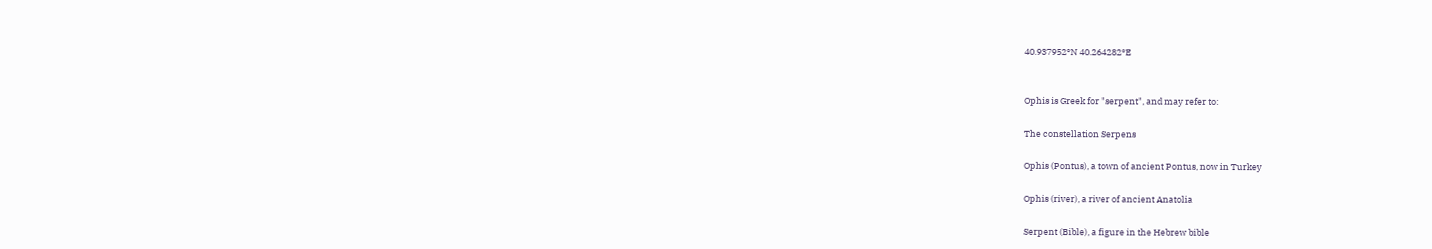40.937952°N 40.264282°E


Ophis is Greek for "serpent", and may refer to:

The constellation Serpens

Ophis (Pontus), a town of ancient Pontus, now in Turkey

Ophis (river), a river of ancient Anatolia

Serpent (Bible), a figure in the Hebrew bible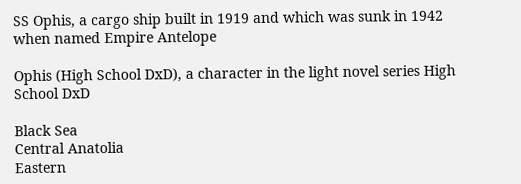SS Ophis, a cargo ship built in 1919 and which was sunk in 1942 when named Empire Antelope

Ophis (High School DxD), a character in the light novel series High School DxD

Black Sea
Central Anatolia
Eastern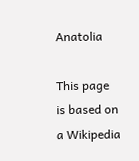Anatolia

This page is based on a Wikipedia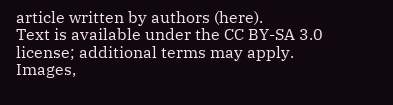article written by authors (here).
Text is available under the CC BY-SA 3.0 license; additional terms may apply.
Images,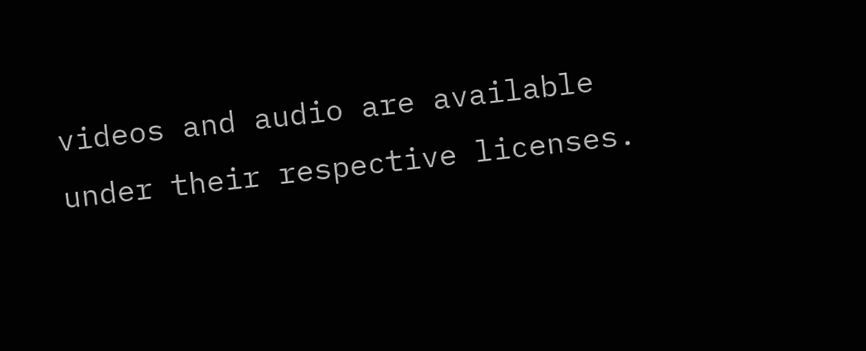videos and audio are available under their respective licenses.